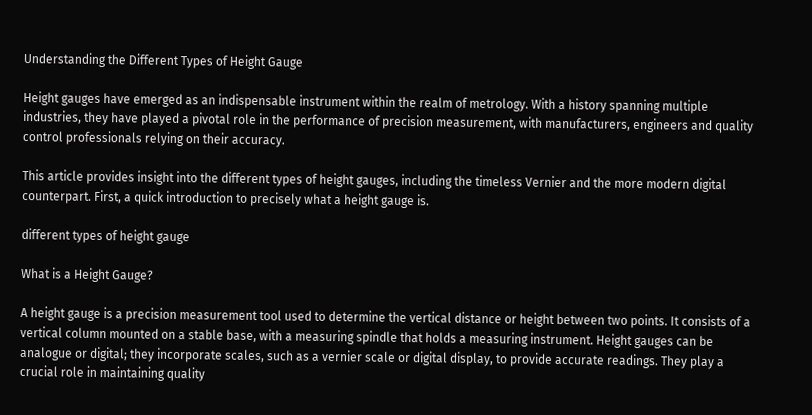Understanding the Different Types of Height Gauge

Height gauges have emerged as an indispensable instrument within the realm of metrology. With a history spanning multiple industries, they have played a pivotal role in the performance of precision measurement, with manufacturers, engineers and quality control professionals relying on their accuracy.

This article provides insight into the different types of height gauges, including the timeless Vernier and the more modern digital counterpart. First, a quick introduction to precisely what a height gauge is.

different types of height gauge

What is a Height Gauge?

A height gauge is a precision measurement tool used to determine the vertical distance or height between two points. It consists of a vertical column mounted on a stable base, with a measuring spindle that holds a measuring instrument. Height gauges can be analogue or digital; they incorporate scales, such as a vernier scale or digital display, to provide accurate readings. They play a crucial role in maintaining quality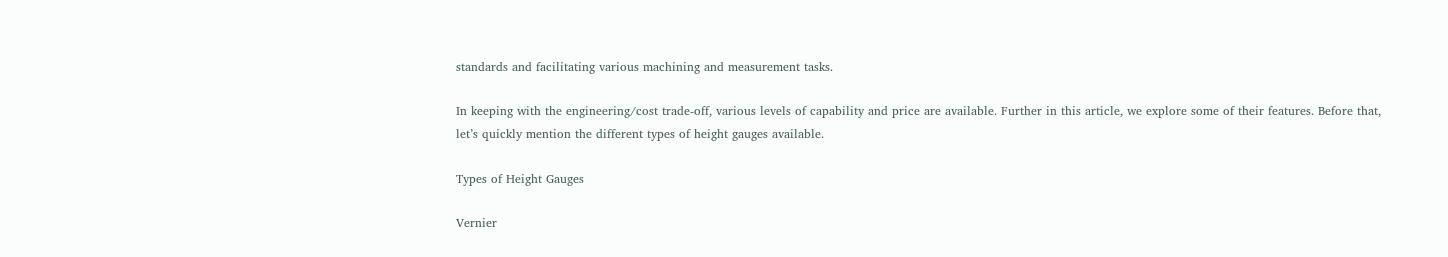standards and facilitating various machining and measurement tasks.

In keeping with the engineering/cost trade-off, various levels of capability and price are available. Further in this article, we explore some of their features. Before that, let’s quickly mention the different types of height gauges available.

Types of Height Gauges

Vernier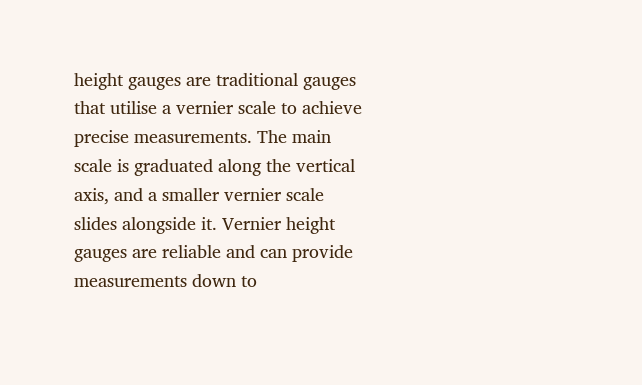height gauges are traditional gauges that utilise a vernier scale to achieve precise measurements. The main scale is graduated along the vertical axis, and a smaller vernier scale slides alongside it. Vernier height gauges are reliable and can provide measurements down to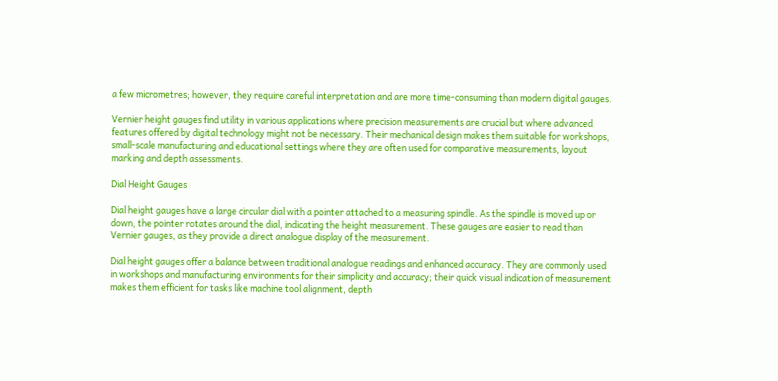a few micrometres; however, they require careful interpretation and are more time-consuming than modern digital gauges.

Vernier height gauges find utility in various applications where precision measurements are crucial but where advanced features offered by digital technology might not be necessary. Their mechanical design makes them suitable for workshops, small-scale manufacturing and educational settings where they are often used for comparative measurements, layout marking and depth assessments.

Dial Height Gauges

Dial height gauges have a large circular dial with a pointer attached to a measuring spindle. As the spindle is moved up or down, the pointer rotates around the dial, indicating the height measurement. These gauges are easier to read than Vernier gauges, as they provide a direct analogue display of the measurement.

Dial height gauges offer a balance between traditional analogue readings and enhanced accuracy. They are commonly used in workshops and manufacturing environments for their simplicity and accuracy; their quick visual indication of measurement makes them efficient for tasks like machine tool alignment, depth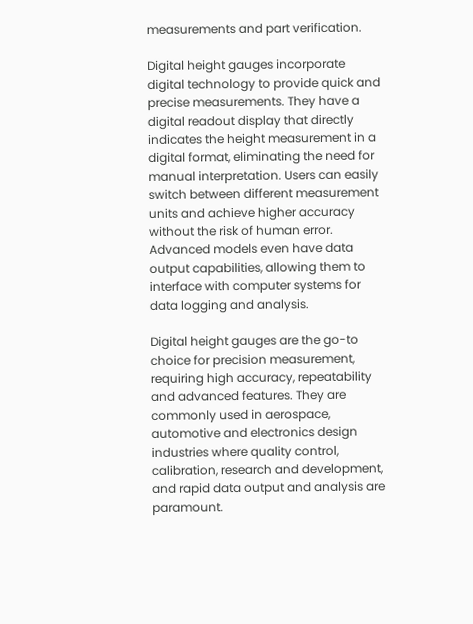measurements and part verification.

Digital height gauges incorporate digital technology to provide quick and precise measurements. They have a digital readout display that directly indicates the height measurement in a digital format, eliminating the need for manual interpretation. Users can easily switch between different measurement units and achieve higher accuracy without the risk of human error. Advanced models even have data output capabilities, allowing them to interface with computer systems for data logging and analysis.

Digital height gauges are the go-to choice for precision measurement, requiring high accuracy, repeatability and advanced features. They are commonly used in aerospace, automotive and electronics design industries where quality control, calibration, research and development, and rapid data output and analysis are paramount.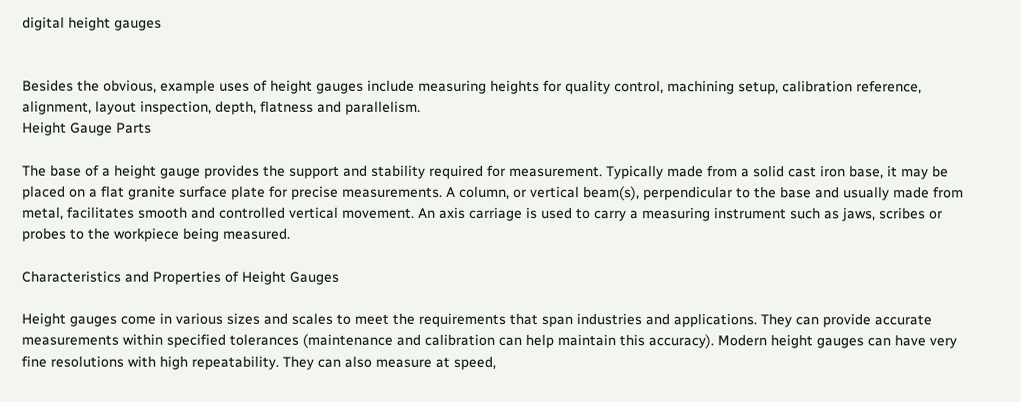digital height gauges


Besides the obvious, example uses of height gauges include measuring heights for quality control, machining setup, calibration reference, alignment, layout inspection, depth, flatness and parallelism.
Height Gauge Parts

The base of a height gauge provides the support and stability required for measurement. Typically made from a solid cast iron base, it may be placed on a flat granite surface plate for precise measurements. A column, or vertical beam(s), perpendicular to the base and usually made from metal, facilitates smooth and controlled vertical movement. An axis carriage is used to carry a measuring instrument such as jaws, scribes or probes to the workpiece being measured.

Characteristics and Properties of Height Gauges

Height gauges come in various sizes and scales to meet the requirements that span industries and applications. They can provide accurate measurements within specified tolerances (maintenance and calibration can help maintain this accuracy). Modern height gauges can have very fine resolutions with high repeatability. They can also measure at speed,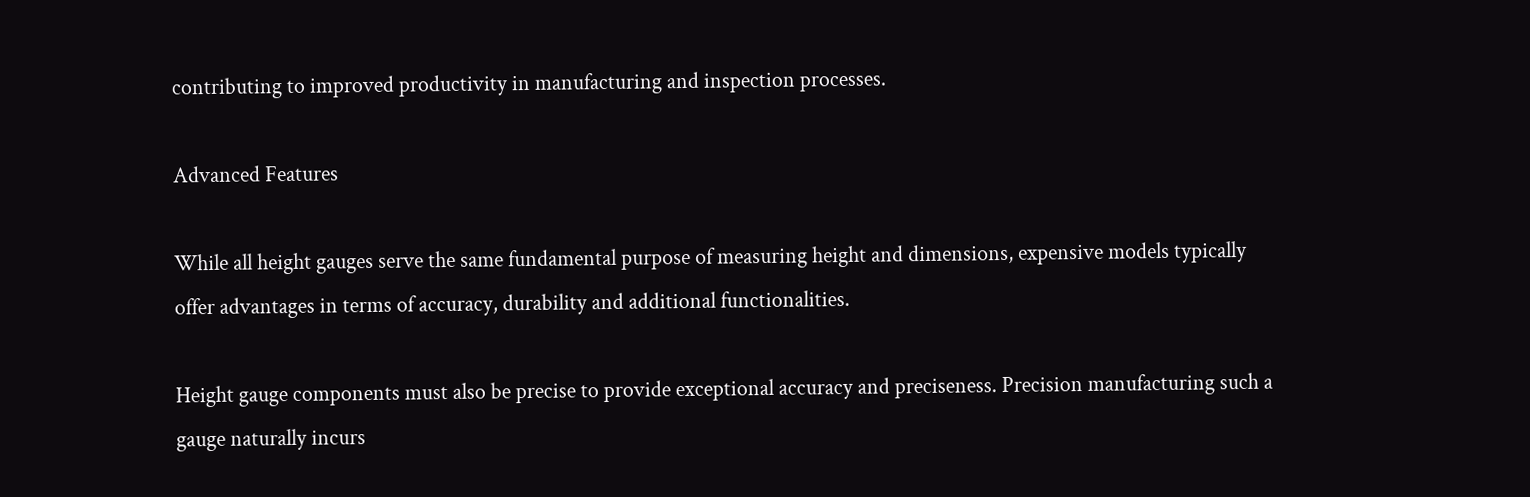contributing to improved productivity in manufacturing and inspection processes.

Advanced Features

While all height gauges serve the same fundamental purpose of measuring height and dimensions, expensive models typically offer advantages in terms of accuracy, durability and additional functionalities.

Height gauge components must also be precise to provide exceptional accuracy and preciseness. Precision manufacturing such a gauge naturally incurs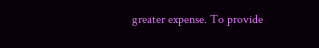greater expense. To provide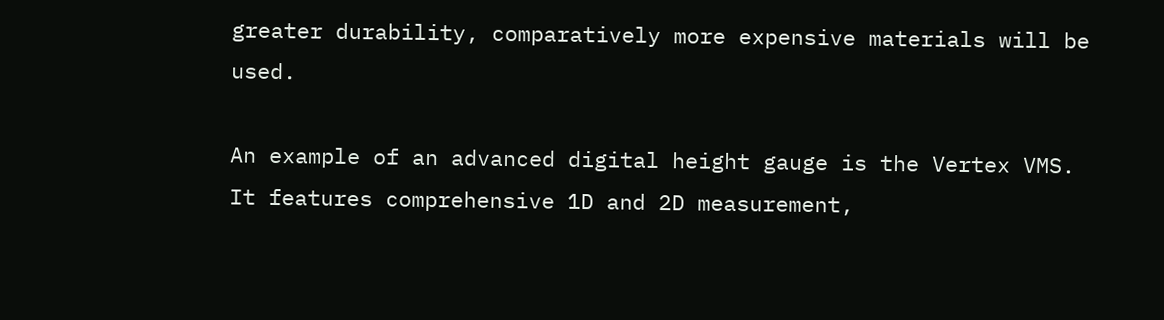greater durability, comparatively more expensive materials will be used.

An example of an advanced digital height gauge is the Vertex VMS. It features comprehensive 1D and 2D measurement,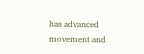has advanced movement and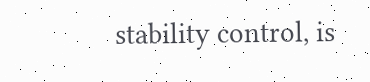stability control, is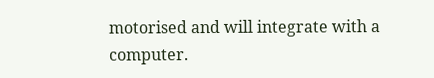motorised and will integrate with a computer.